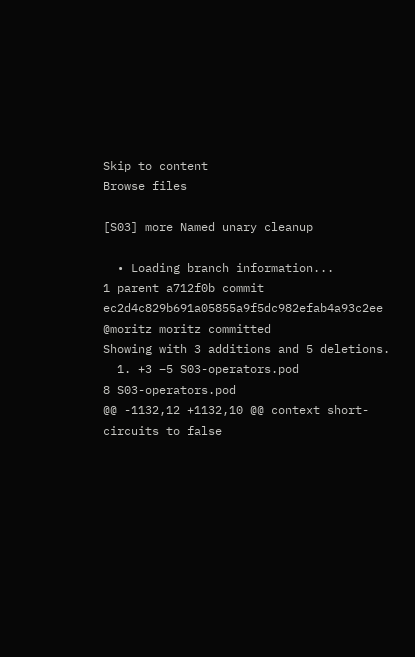Skip to content
Browse files

[S03] more Named unary cleanup

  • Loading branch information...
1 parent a712f0b commit ec2d4c829b691a05855a9f5dc982efab4a93c2ee @moritz moritz committed
Showing with 3 additions and 5 deletions.
  1. +3 −5 S03-operators.pod
8 S03-operators.pod
@@ -1132,12 +1132,10 @@ context short-circuits to false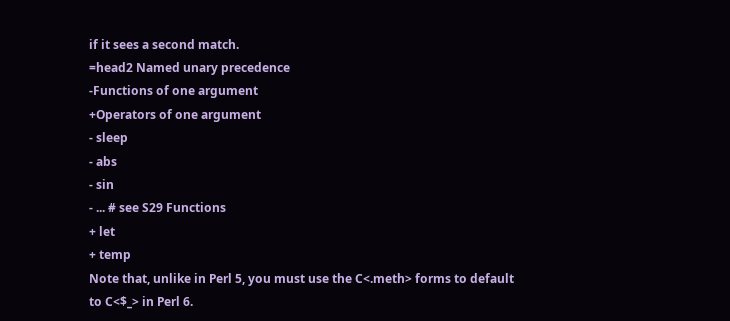if it sees a second match.
=head2 Named unary precedence
-Functions of one argument
+Operators of one argument
- sleep
- abs
- sin
- ... # see S29 Functions
+ let
+ temp
Note that, unlike in Perl 5, you must use the C<.meth> forms to default
to C<$_> in Perl 6.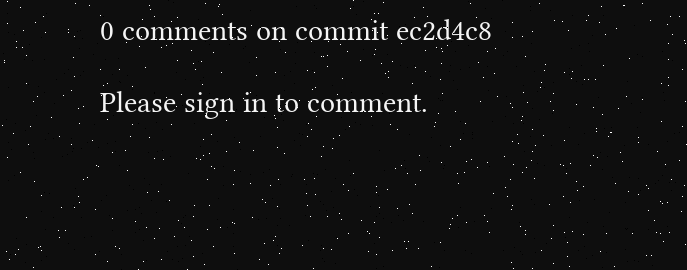0 comments on commit ec2d4c8

Please sign in to comment.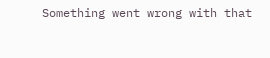Something went wrong with that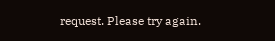request. Please try again.